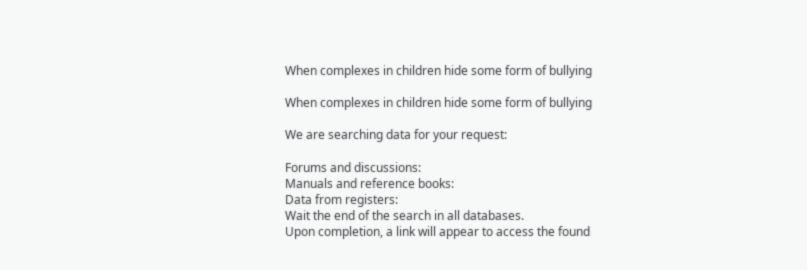When complexes in children hide some form of bullying

When complexes in children hide some form of bullying

We are searching data for your request:

Forums and discussions:
Manuals and reference books:
Data from registers:
Wait the end of the search in all databases.
Upon completion, a link will appear to access the found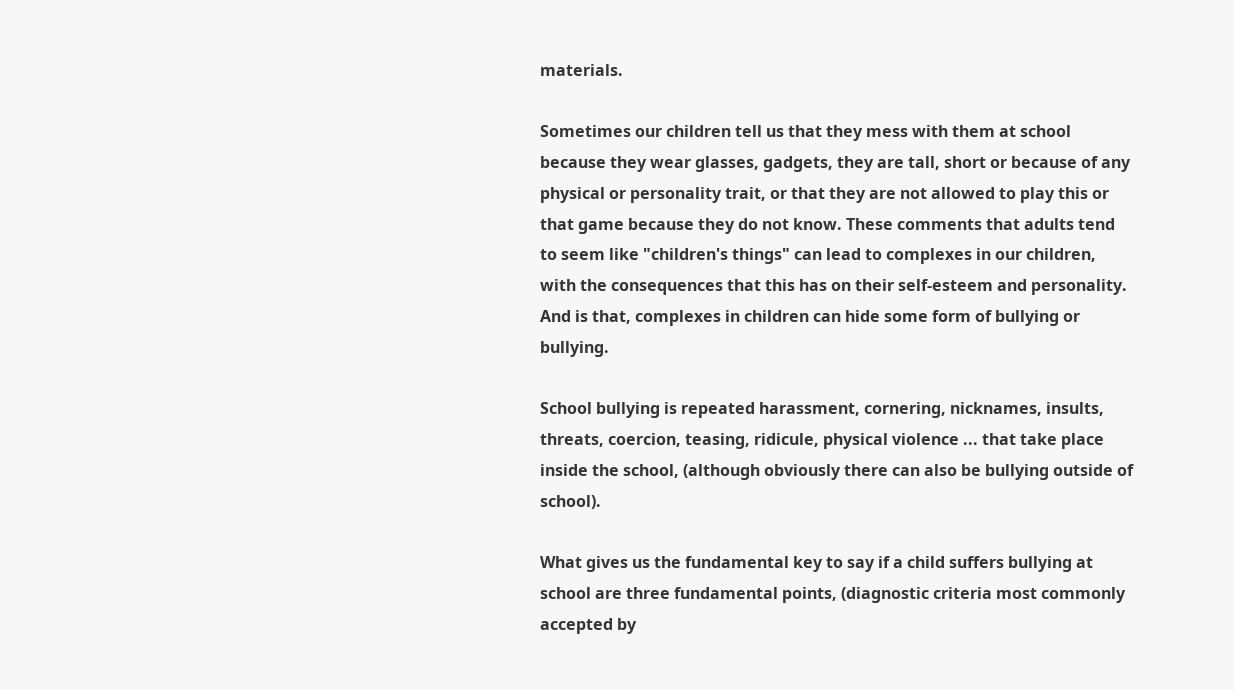materials.

Sometimes our children tell us that they mess with them at school because they wear glasses, gadgets, they are tall, short or because of any physical or personality trait, or that they are not allowed to play this or that game because they do not know. These comments that adults tend to seem like "children's things" can lead to complexes in our children, with the consequences that this has on their self-esteem and personality. And is that, complexes in children can hide some form of bullying or bullying.

School bullying is repeated harassment, cornering, nicknames, insults, threats, coercion, teasing, ridicule, physical violence ... that take place inside the school, (although obviously there can also be bullying outside of school).

What gives us the fundamental key to say if a child suffers bullying at school are three fundamental points, (diagnostic criteria most commonly accepted by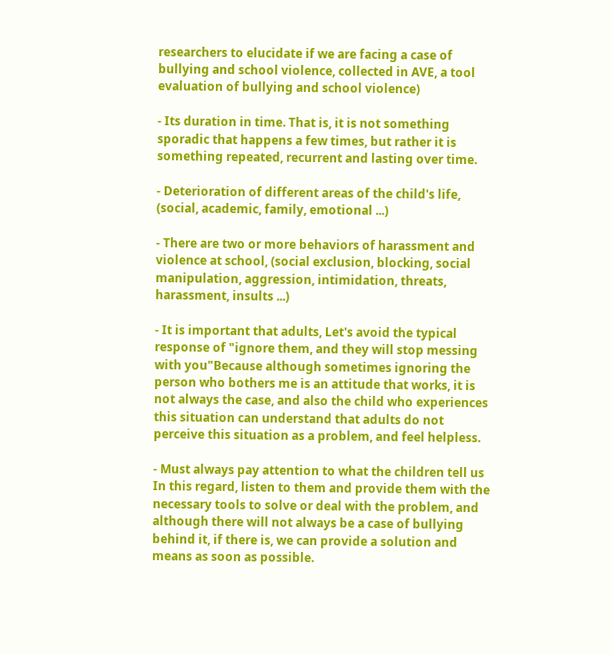researchers to elucidate if we are facing a case of bullying and school violence, collected in AVE, a tool evaluation of bullying and school violence)

- Its duration in time. That is, it is not something sporadic that happens a few times, but rather it is something repeated, recurrent and lasting over time.

- Deterioration of different areas of the child's life, (social, academic, family, emotional ...)

- There are two or more behaviors of harassment and violence at school, (social exclusion, blocking, social manipulation, aggression, intimidation, threats, harassment, insults ...)

- It is important that adults, Let's avoid the typical response of "ignore them, and they will stop messing with you"Because although sometimes ignoring the person who bothers me is an attitude that works, it is not always the case, and also the child who experiences this situation can understand that adults do not perceive this situation as a problem, and feel helpless.

- Must always pay attention to what the children tell us In this regard, listen to them and provide them with the necessary tools to solve or deal with the problem, and although there will not always be a case of bullying behind it, if there is, we can provide a solution and means as soon as possible.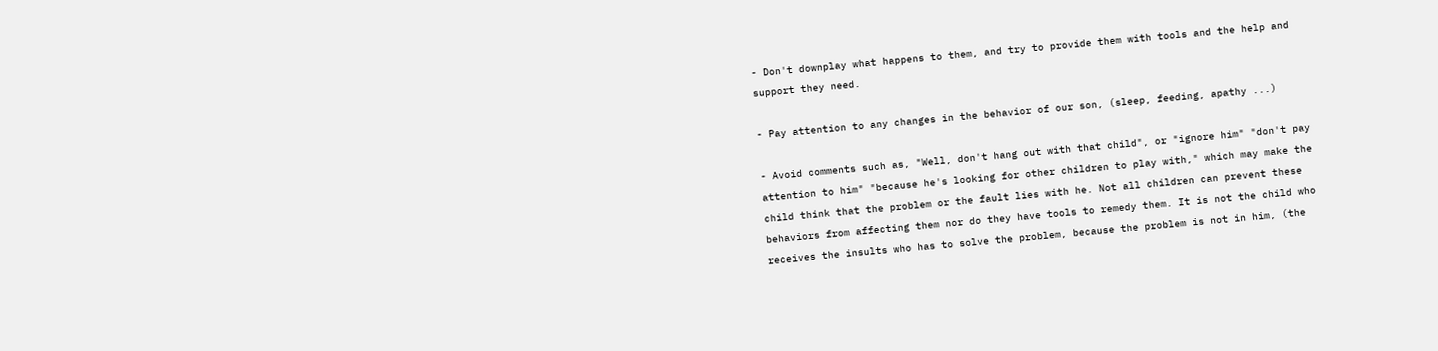- Don't downplay what happens to them, and try to provide them with tools and the help and support they need.

- Pay attention to any changes in the behavior of our son, (sleep, feeding, apathy ...)

- Avoid comments such as, "Well, don't hang out with that child", or "ignore him" "don't pay attention to him" "because he's looking for other children to play with," which may make the child think that the problem or the fault lies with he. Not all children can prevent these behaviors from affecting them nor do they have tools to remedy them. It is not the child who receives the insults who has to solve the problem, because the problem is not in him, (the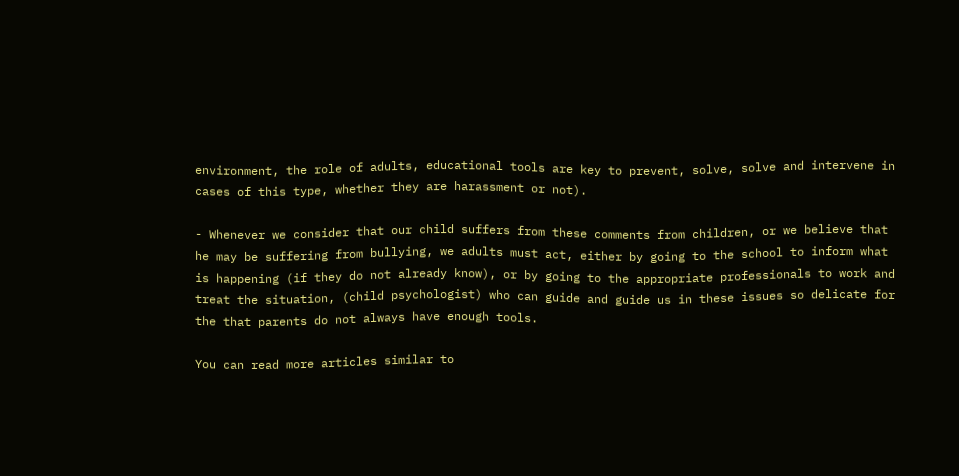environment, the role of adults, educational tools are key to prevent, solve, solve and intervene in cases of this type, whether they are harassment or not).

- Whenever we consider that our child suffers from these comments from children, or we believe that he may be suffering from bullying, we adults must act, either by going to the school to inform what is happening (if they do not already know), or by going to the appropriate professionals to work and treat the situation, (child psychologist) who can guide and guide us in these issues so delicate for the that parents do not always have enough tools.

You can read more articles similar to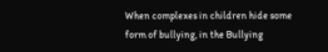When complexes in children hide some form of bullying, in the Bullying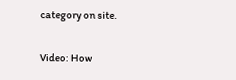category on site.

Video: How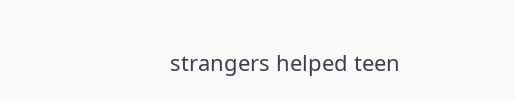strangers helped teen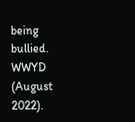being bullied. WWYD (August 2022).